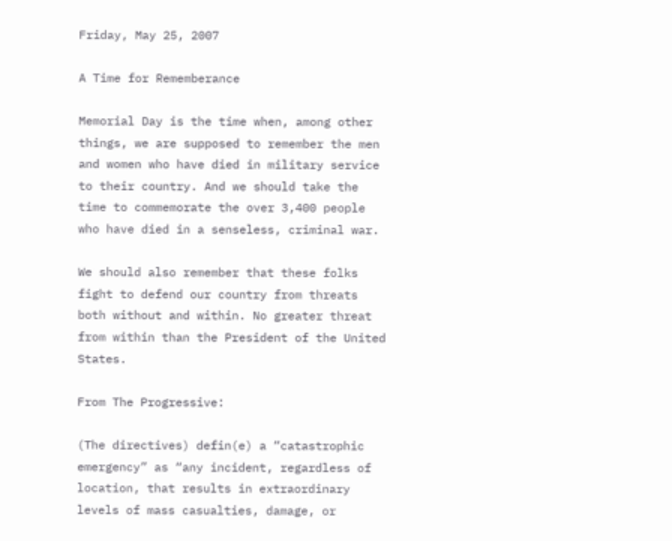Friday, May 25, 2007

A Time for Rememberance

Memorial Day is the time when, among other things, we are supposed to remember the men and women who have died in military service to their country. And we should take the time to commemorate the over 3,400 people who have died in a senseless, criminal war.

We should also remember that these folks fight to defend our country from threats both without and within. No greater threat from within than the President of the United States.

From The Progressive:

(The directives) defin(e) a “catastrophic emergency” as “any incident, regardless of location, that results in extraordinary levels of mass casualties, damage, or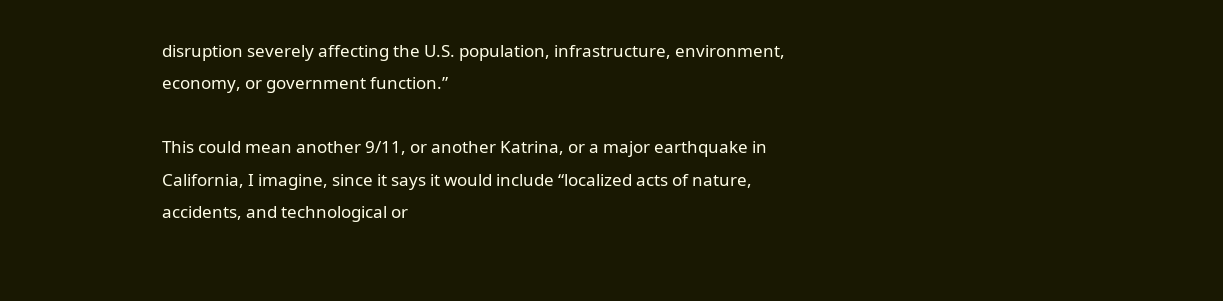disruption severely affecting the U.S. population, infrastructure, environment, economy, or government function.”

This could mean another 9/11, or another Katrina, or a major earthquake in California, I imagine, since it says it would include “localized acts of nature, accidents, and technological or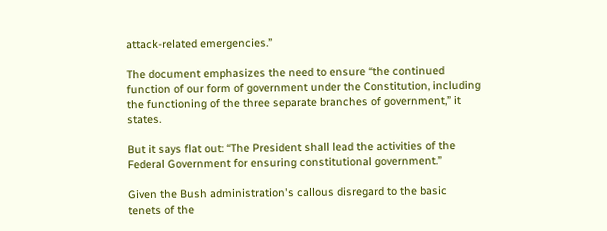attack-related emergencies.”

The document emphasizes the need to ensure “the continued function of our form of government under the Constitution, including the functioning of the three separate branches of government,” it states.

But it says flat out: “The President shall lead the activities of the Federal Government for ensuring constitutional government.”

Given the Bush administration's callous disregard to the basic tenets of the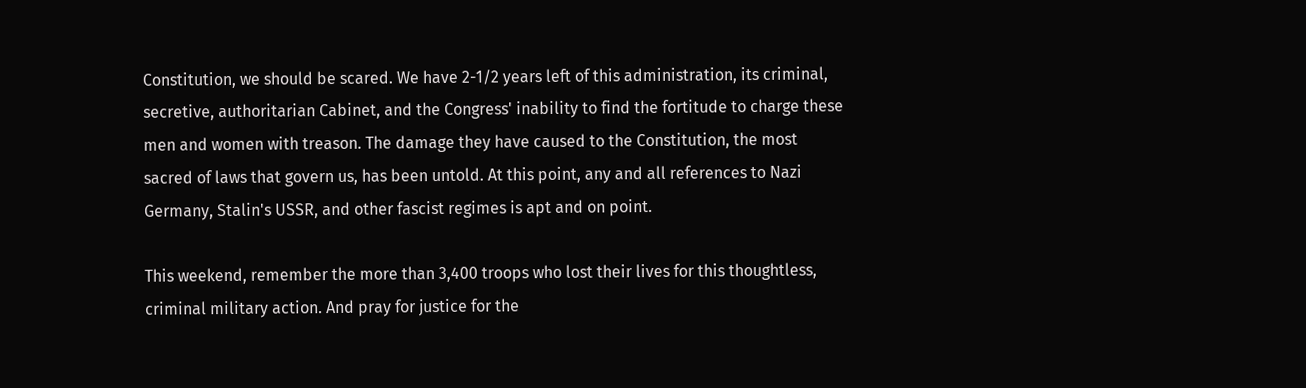Constitution, we should be scared. We have 2-1/2 years left of this administration, its criminal, secretive, authoritarian Cabinet, and the Congress' inability to find the fortitude to charge these men and women with treason. The damage they have caused to the Constitution, the most sacred of laws that govern us, has been untold. At this point, any and all references to Nazi Germany, Stalin's USSR, and other fascist regimes is apt and on point.

This weekend, remember the more than 3,400 troops who lost their lives for this thoughtless, criminal military action. And pray for justice for the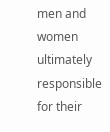men and women ultimately responsible for their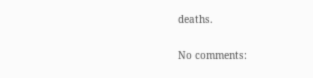deaths.

No comments: